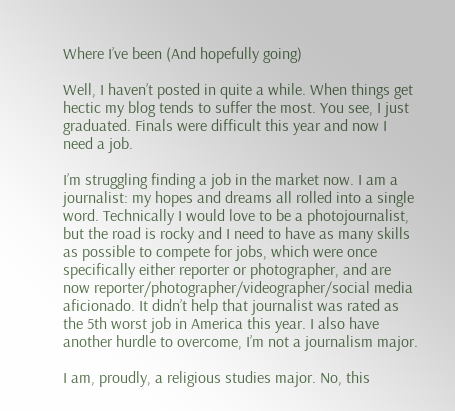Where I’ve been (And hopefully going)

Well, I haven’t posted in quite a while. When things get hectic my blog tends to suffer the most. You see, I just graduated. Finals were difficult this year and now I need a job.

I’m struggling finding a job in the market now. I am a journalist: my hopes and dreams all rolled into a single word. Technically I would love to be a photojournalist, but the road is rocky and I need to have as many skills as possible to compete for jobs, which were once specifically either reporter or photographer, and are now reporter/photographer/videographer/social media aficionado. It didn’t help that journalist was rated as the 5th worst job in America this year. I also have another hurdle to overcome, I’m not a journalism major.

I am, proudly, a religious studies major. No, this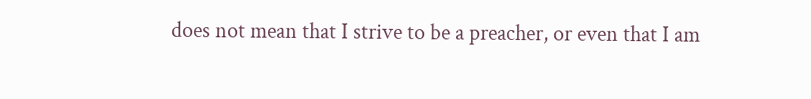does not mean that I strive to be a preacher, or even that I am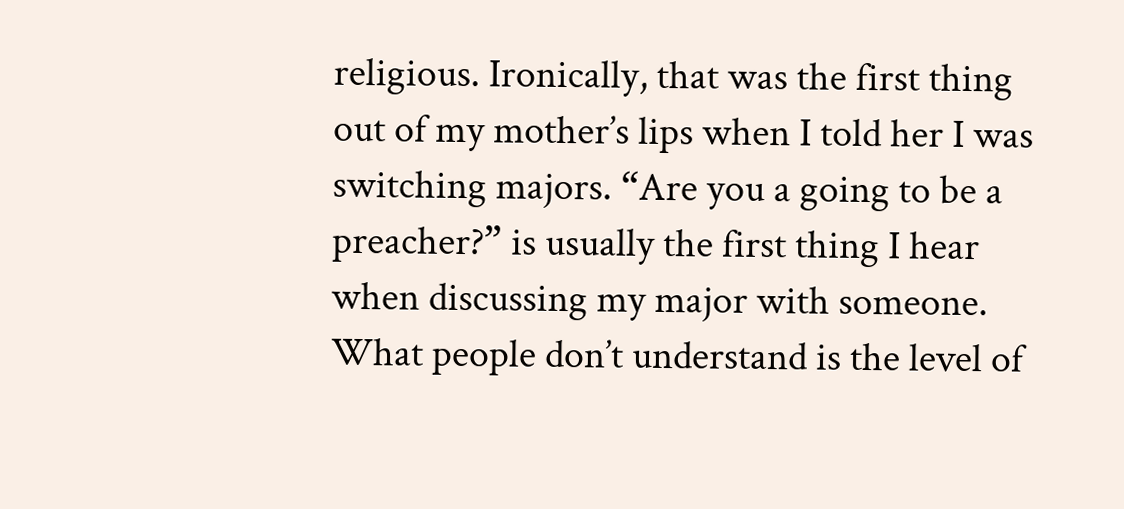religious. Ironically, that was the first thing out of my mother’s lips when I told her I was switching majors. “Are you a going to be a preacher?” is usually the first thing I hear when discussing my major with someone. What people don’t understand is the level of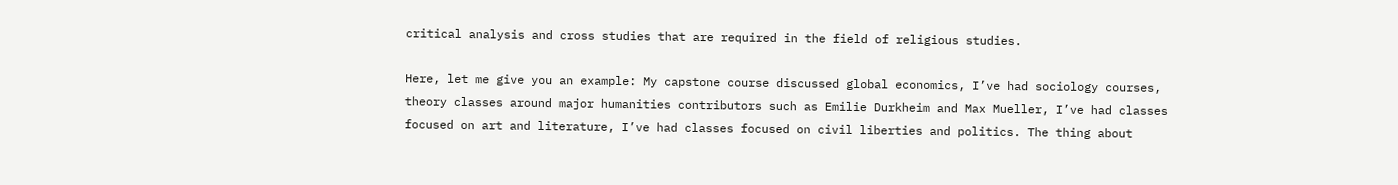critical analysis and cross studies that are required in the field of religious studies.

Here, let me give you an example: My capstone course discussed global economics, I’ve had sociology courses, theory classes around major humanities contributors such as Emilie Durkheim and Max Mueller, I’ve had classes focused on art and literature, I’ve had classes focused on civil liberties and politics. The thing about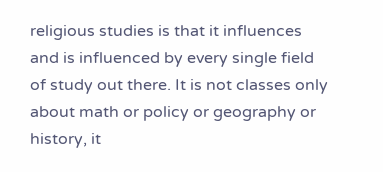religious studies is that it influences and is influenced by every single field of study out there. It is not classes only about math or policy or geography or history, it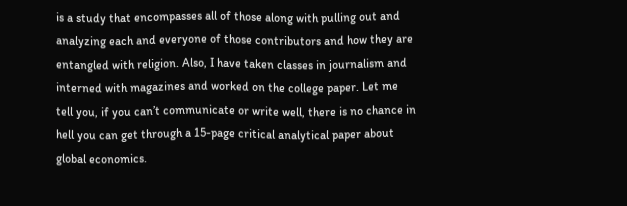is a study that encompasses all of those along with pulling out and analyzing each and everyone of those contributors and how they are entangled with religion. Also, I have taken classes in journalism and interned with magazines and worked on the college paper. Let me tell you, if you can’t communicate or write well, there is no chance in hell you can get through a 15-page critical analytical paper about global economics.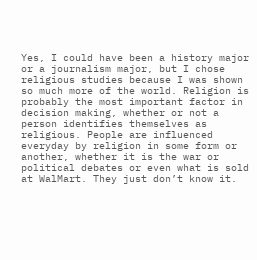Yes, I could have been a history major or a journalism major, but I chose religious studies because I was shown so much more of the world. Religion is probably the most important factor in decision making, whether or not a person identifies themselves as religious. People are influenced everyday by religion in some form or another, whether it is the war or political debates or even what is sold at WalMart. They just don’t know it.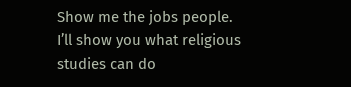Show me the jobs people. I’ll show you what religious studies can do